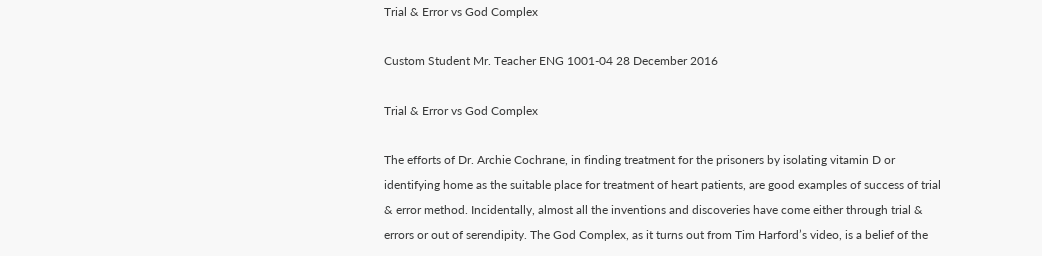Trial & Error vs God Complex

Custom Student Mr. Teacher ENG 1001-04 28 December 2016

Trial & Error vs God Complex

The efforts of Dr. Archie Cochrane, in finding treatment for the prisoners by isolating vitamin D or identifying home as the suitable place for treatment of heart patients, are good examples of success of trial & error method. Incidentally, almost all the inventions and discoveries have come either through trial & errors or out of serendipity. The God Complex, as it turns out from Tim Harford’s video, is a belief of the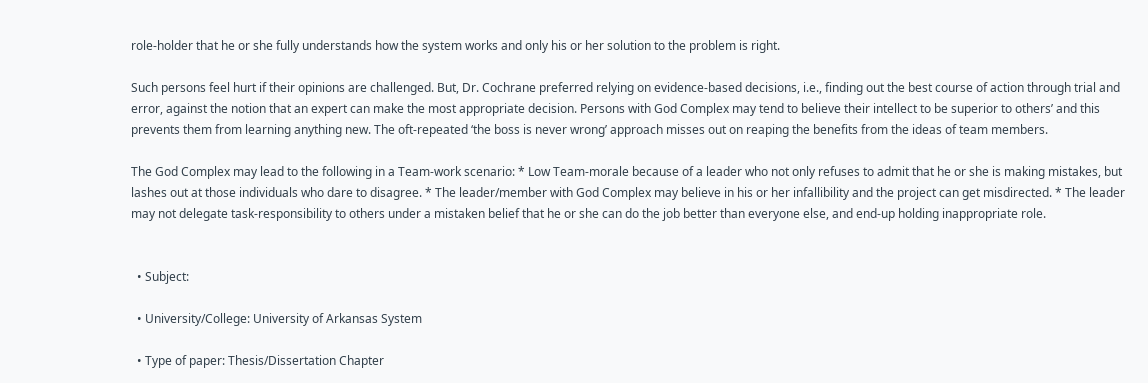role-holder that he or she fully understands how the system works and only his or her solution to the problem is right.

Such persons feel hurt if their opinions are challenged. But, Dr. Cochrane preferred relying on evidence-based decisions, i.e., finding out the best course of action through trial and error, against the notion that an expert can make the most appropriate decision. Persons with God Complex may tend to believe their intellect to be superior to others’ and this prevents them from learning anything new. The oft-repeated ‘the boss is never wrong’ approach misses out on reaping the benefits from the ideas of team members.

The God Complex may lead to the following in a Team-work scenario: * Low Team-morale because of a leader who not only refuses to admit that he or she is making mistakes, but lashes out at those individuals who dare to disagree. * The leader/member with God Complex may believe in his or her infallibility and the project can get misdirected. * The leader may not delegate task-responsibility to others under a mistaken belief that he or she can do the job better than everyone else, and end-up holding inappropriate role.


  • Subject:

  • University/College: University of Arkansas System

  • Type of paper: Thesis/Dissertation Chapter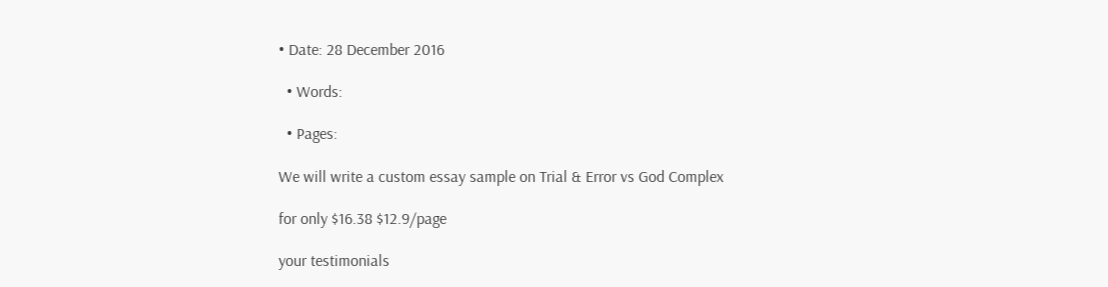• Date: 28 December 2016

  • Words:

  • Pages:

We will write a custom essay sample on Trial & Error vs God Complex

for only $16.38 $12.9/page

your testimonials